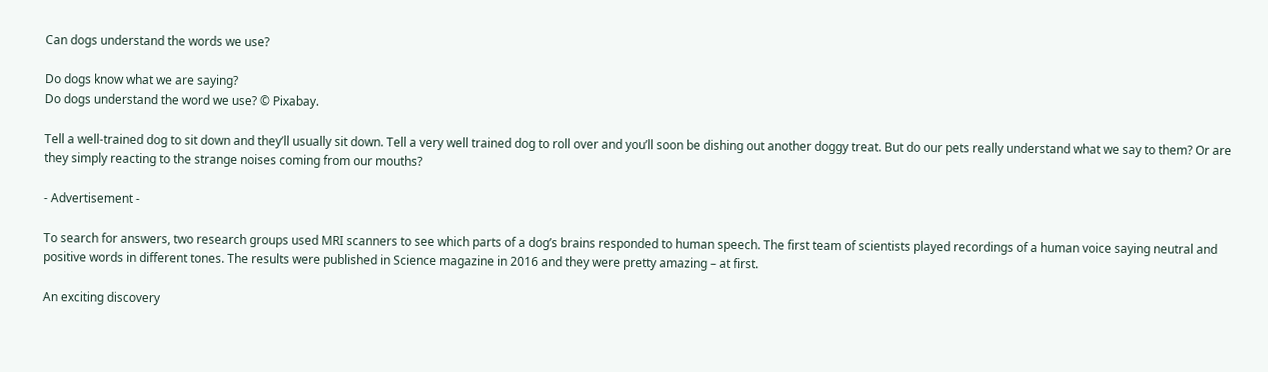Can dogs understand the words we use?

Do dogs know what we are saying?
Do dogs understand the word we use? © Pixabay.

Tell a well-trained dog to sit down and they’ll usually sit down. Tell a very well trained dog to roll over and you’ll soon be dishing out another doggy treat. But do our pets really understand what we say to them? Or are they simply reacting to the strange noises coming from our mouths?

- Advertisement -

To search for answers, two research groups used MRI scanners to see which parts of a dog’s brains responded to human speech. The first team of scientists played recordings of a human voice saying neutral and positive words in different tones. The results were published in Science magazine in 2016 and they were pretty amazing – at first.

An exciting discovery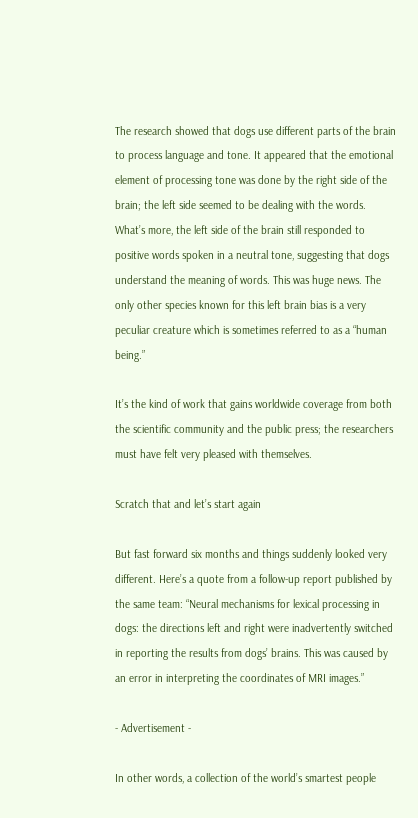The research showed that dogs use different parts of the brain to process language and tone. It appeared that the emotional element of processing tone was done by the right side of the brain; the left side seemed to be dealing with the words. What’s more, the left side of the brain still responded to positive words spoken in a neutral tone, suggesting that dogs understand the meaning of words. This was huge news. The only other species known for this left brain bias is a very  peculiar creature which is sometimes referred to as a “human being.”

It’s the kind of work that gains worldwide coverage from both the scientific community and the public press; the researchers must have felt very pleased with themselves.

Scratch that and let’s start again

But fast forward six months and things suddenly looked very different. Here’s a quote from a follow-up report published by the same team: “Neural mechanisms for lexical processing in dogs: the directions left and right were inadvertently switched in reporting the results from dogs’ brains. This was caused by an error in interpreting the coordinates of MRI images.”

- Advertisement -

In other words, a collection of the world’s smartest people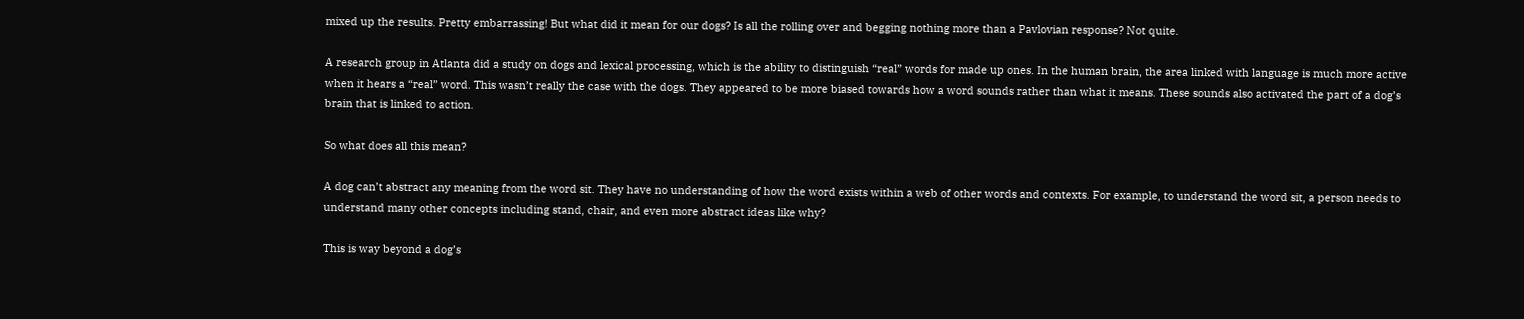mixed up the results. Pretty embarrassing! But what did it mean for our dogs? Is all the rolling over and begging nothing more than a Pavlovian response? Not quite.

A research group in Atlanta did a study on dogs and lexical processing, which is the ability to distinguish “real” words for made up ones. In the human brain, the area linked with language is much more active when it hears a “real” word. This wasn’t really the case with the dogs. They appeared to be more biased towards how a word sounds rather than what it means. These sounds also activated the part of a dog’s brain that is linked to action.

So what does all this mean?

A dog can’t abstract any meaning from the word sit. They have no understanding of how the word exists within a web of other words and contexts. For example, to understand the word sit, a person needs to understand many other concepts including stand, chair, and even more abstract ideas like why?

This is way beyond a dog’s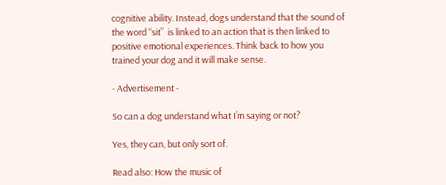cognitive ability. Instead, dogs understand that the sound of the word “sit”  is linked to an action that is then linked to positive emotional experiences. Think back to how you trained your dog and it will make sense.

- Advertisement -

So can a dog understand what I’m saying or not?

Yes, they can, but only sort of.

Read also: How the music of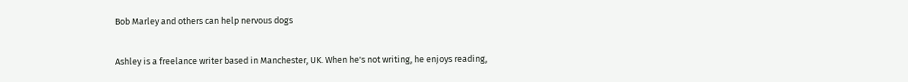Bob Marley and others can help nervous dogs

Ashley is a freelance writer based in Manchester, UK. When he's not writing, he enjoys reading,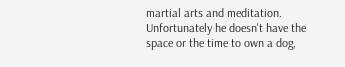martial arts and meditation. Unfortunately he doesn't have the space or the time to own a dog,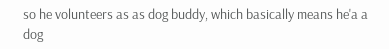so he volunteers as as dog buddy, which basically means he'a a dog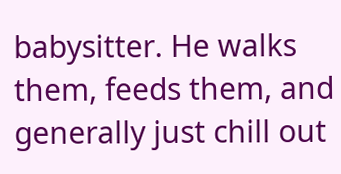babysitter. He walks them, feeds them, and generally just chill out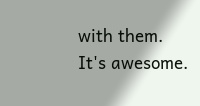with them. It's awesome.